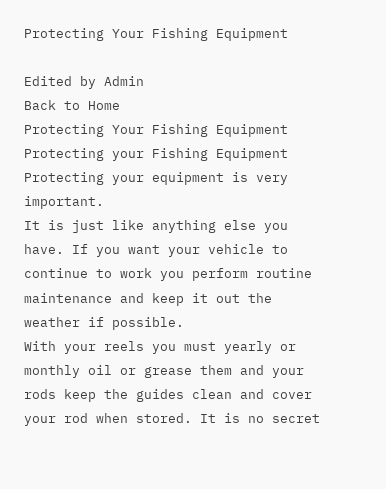Protecting Your Fishing Equipment

Edited by Admin
Back to Home
Protecting Your Fishing Equipment
Protecting your Fishing Equipment
Protecting your equipment is very important.
It is just like anything else you have. If you want your vehicle to continue to work you perform routine maintenance and keep it out the weather if possible.
With your reels you must yearly or monthly oil or grease them and your rods keep the guides clean and cover your rod when stored. It is no secret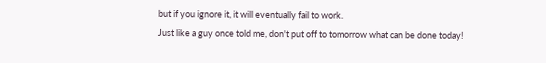but if you ignore it, it will eventually fail to work.
Just like a guy once told me, don't put off to tomorrow what can be done today!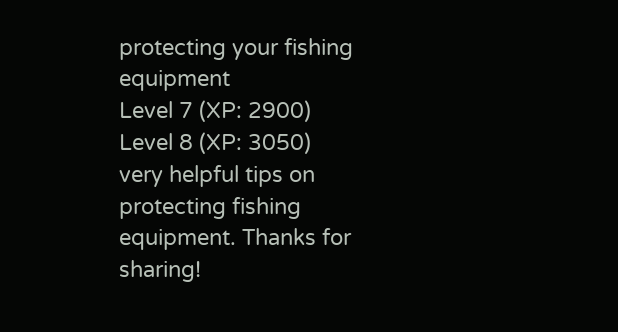protecting your fishing equipment
Level 7 (XP: 2900)
Level 8 (XP: 3050)
very helpful tips on protecting fishing equipment. Thanks for sharing!